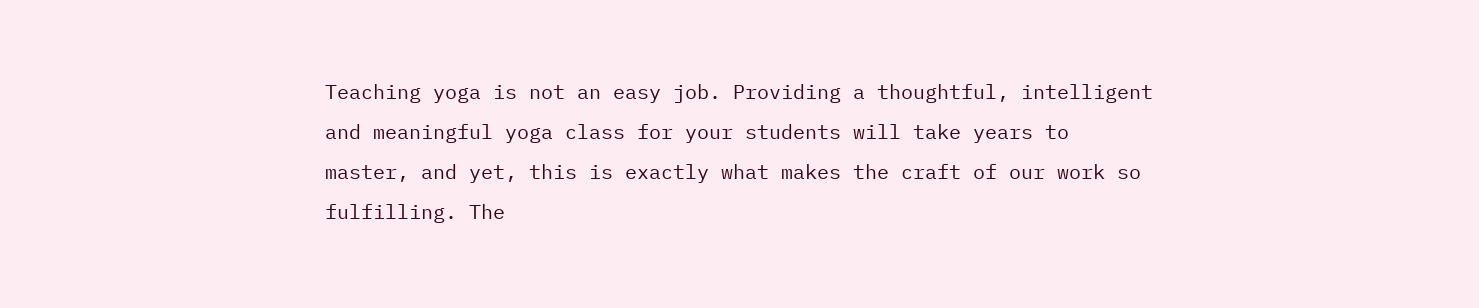Teaching yoga is not an easy job. Providing a thoughtful, intelligent and meaningful yoga class for your students will take years to master, and yet, this is exactly what makes the craft of our work so fulfilling. The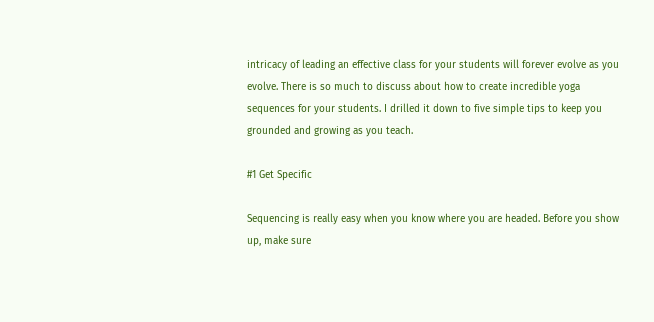intricacy of leading an effective class for your students will forever evolve as you evolve. There is so much to discuss about how to create incredible yoga sequences for your students. I drilled it down to five simple tips to keep you grounded and growing as you teach.

#1 Get Specific

Sequencing is really easy when you know where you are headed. Before you show up, make sure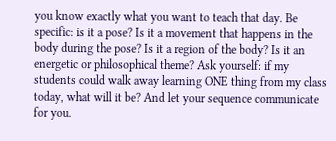you know exactly what you want to teach that day. Be specific: is it a pose? Is it a movement that happens in the body during the pose? Is it a region of the body? Is it an energetic or philosophical theme? Ask yourself: if my students could walk away learning ONE thing from my class today, what will it be? And let your sequence communicate for you.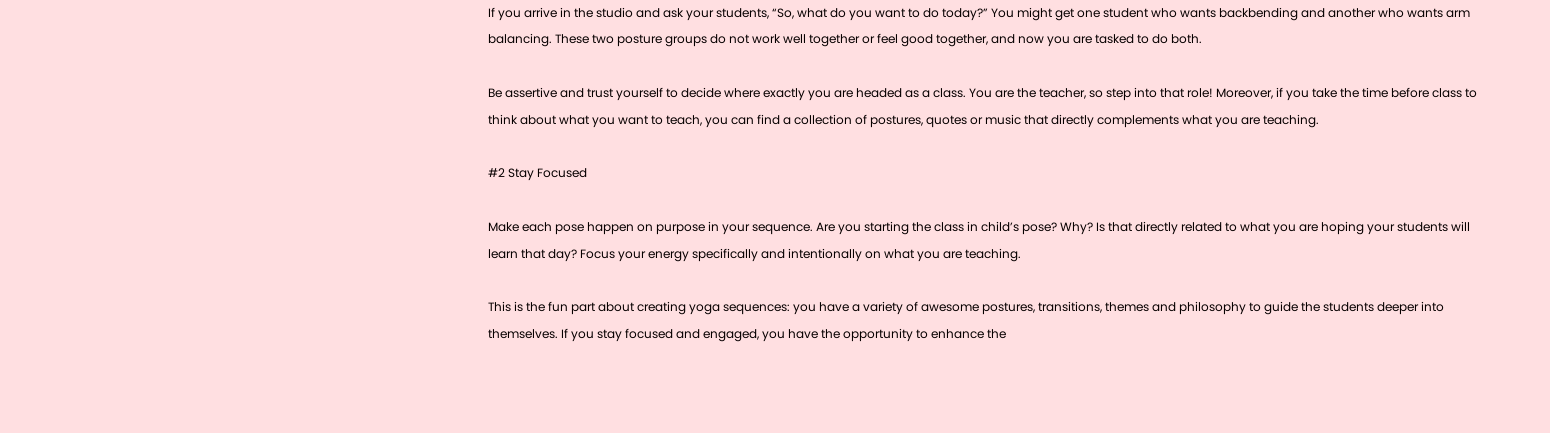If you arrive in the studio and ask your students, “So, what do you want to do today?” You might get one student who wants backbending and another who wants arm balancing. These two posture groups do not work well together or feel good together, and now you are tasked to do both.

Be assertive and trust yourself to decide where exactly you are headed as a class. You are the teacher, so step into that role! Moreover, if you take the time before class to think about what you want to teach, you can find a collection of postures, quotes or music that directly complements what you are teaching.

#2 Stay Focused

Make each pose happen on purpose in your sequence. Are you starting the class in child’s pose? Why? Is that directly related to what you are hoping your students will learn that day? Focus your energy specifically and intentionally on what you are teaching.

This is the fun part about creating yoga sequences: you have a variety of awesome postures, transitions, themes and philosophy to guide the students deeper into themselves. If you stay focused and engaged, you have the opportunity to enhance the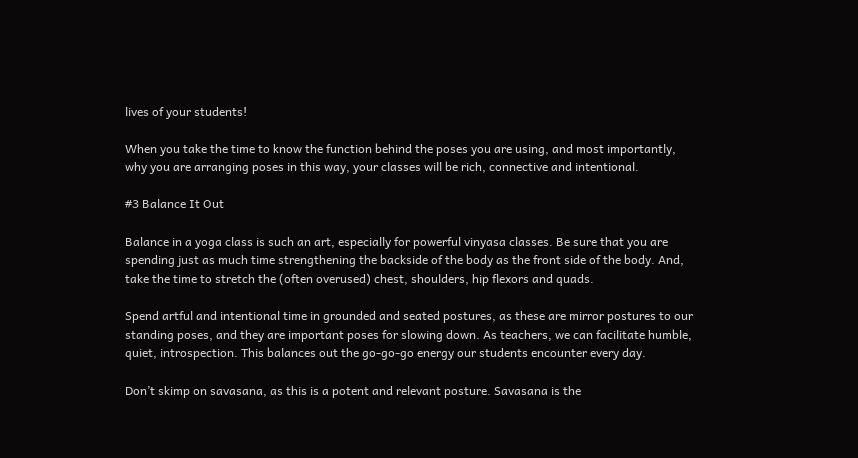lives of your students!

When you take the time to know the function behind the poses you are using, and most importantly, why you are arranging poses in this way, your classes will be rich, connective and intentional.

#3 Balance It Out

Balance in a yoga class is such an art, especially for powerful vinyasa classes. Be sure that you are spending just as much time strengthening the backside of the body as the front side of the body. And, take the time to stretch the (often overused) chest, shoulders, hip flexors and quads.

Spend artful and intentional time in grounded and seated postures, as these are mirror postures to our standing poses, and they are important poses for slowing down. As teachers, we can facilitate humble, quiet, introspection. This balances out the go-go-go energy our students encounter every day.

Don’t skimp on savasana, as this is a potent and relevant posture. Savasana is the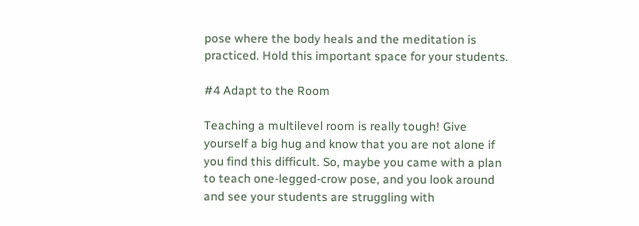pose where the body heals and the meditation is practiced. Hold this important space for your students.

#4 Adapt to the Room

Teaching a multilevel room is really tough! Give yourself a big hug and know that you are not alone if you find this difficult. So, maybe you came with a plan to teach one-legged-crow pose, and you look around and see your students are struggling with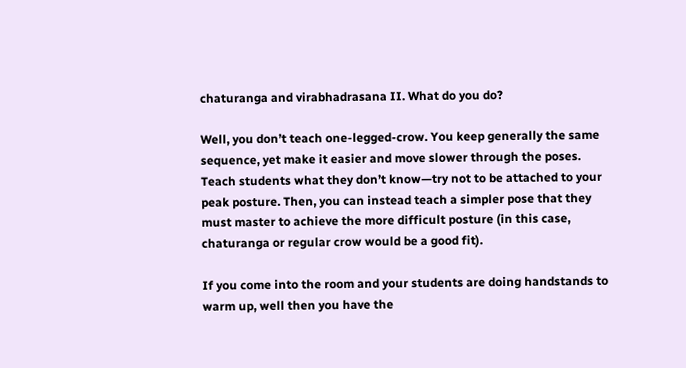chaturanga and virabhadrasana II. What do you do?

Well, you don’t teach one-legged-crow. You keep generally the same sequence, yet make it easier and move slower through the poses. Teach students what they don’t know—try not to be attached to your peak posture. Then, you can instead teach a simpler pose that they must master to achieve the more difficult posture (in this case, chaturanga or regular crow would be a good fit).

If you come into the room and your students are doing handstands to warm up, well then you have the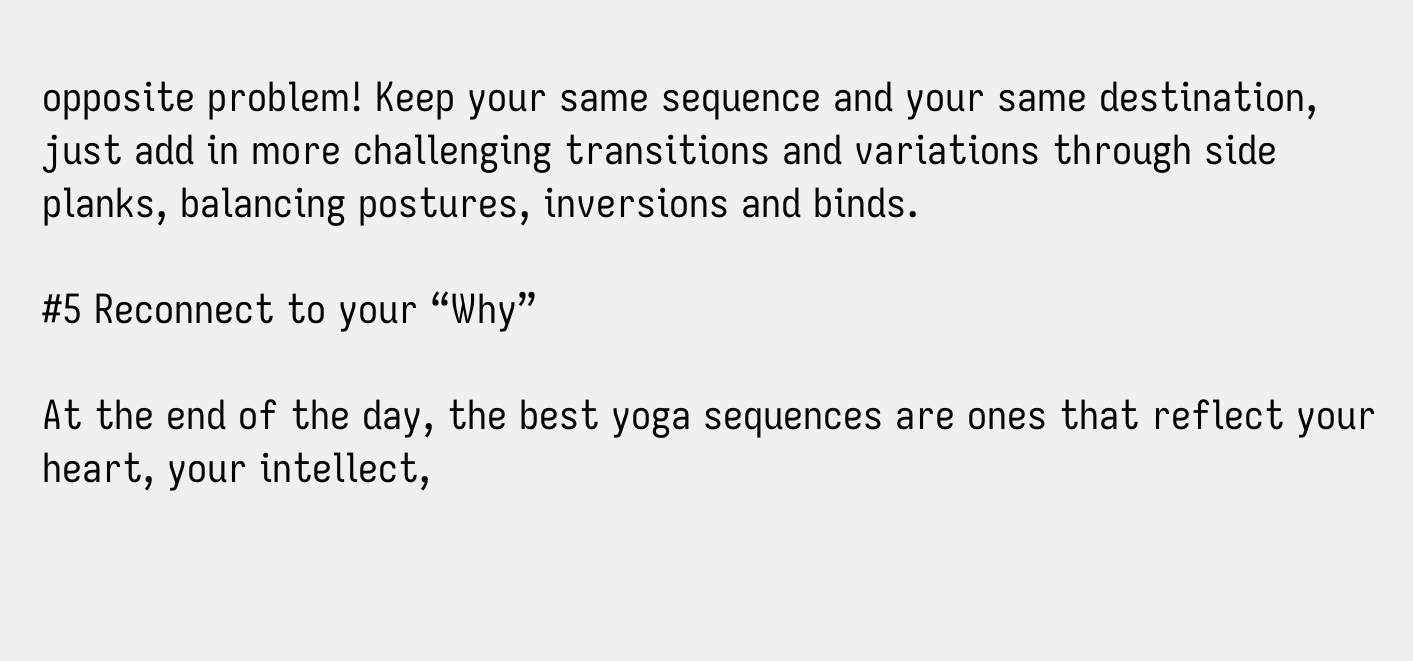opposite problem! Keep your same sequence and your same destination, just add in more challenging transitions and variations through side planks, balancing postures, inversions and binds.

#5 Reconnect to your “Why”

At the end of the day, the best yoga sequences are ones that reflect your heart, your intellect,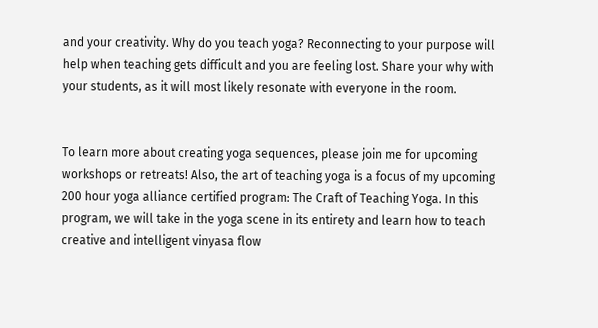and your creativity. Why do you teach yoga? Reconnecting to your purpose will help when teaching gets difficult and you are feeling lost. Share your why with your students, as it will most likely resonate with everyone in the room.


To learn more about creating yoga sequences, please join me for upcoming workshops or retreats! Also, the art of teaching yoga is a focus of my upcoming 200 hour yoga alliance certified program: The Craft of Teaching Yoga. In this program, we will take in the yoga scene in its entirety and learn how to teach creative and intelligent vinyasa flow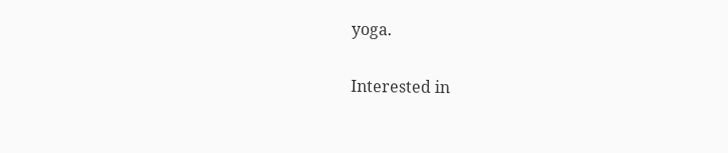yoga.

Interested in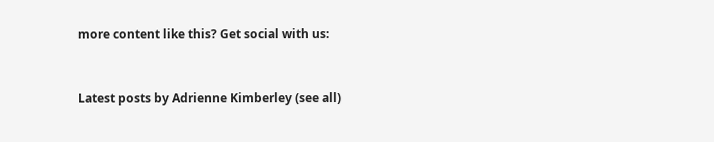more content like this? Get social with us:



Latest posts by Adrienne Kimberley (see all)